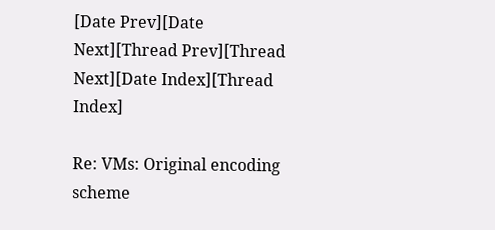[Date Prev][Date Next][Thread Prev][Thread Next][Date Index][Thread Index]

Re: VMs: Original encoding scheme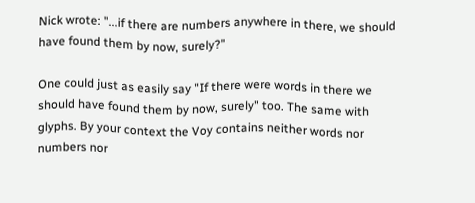Nick wrote: "...if there are numbers anywhere in there, we should have found them by now, surely?"

One could just as easily say "If there were words in there we should have found them by now, surely" too. The same with glyphs. By your context the Voy contains neither words nor numbers nor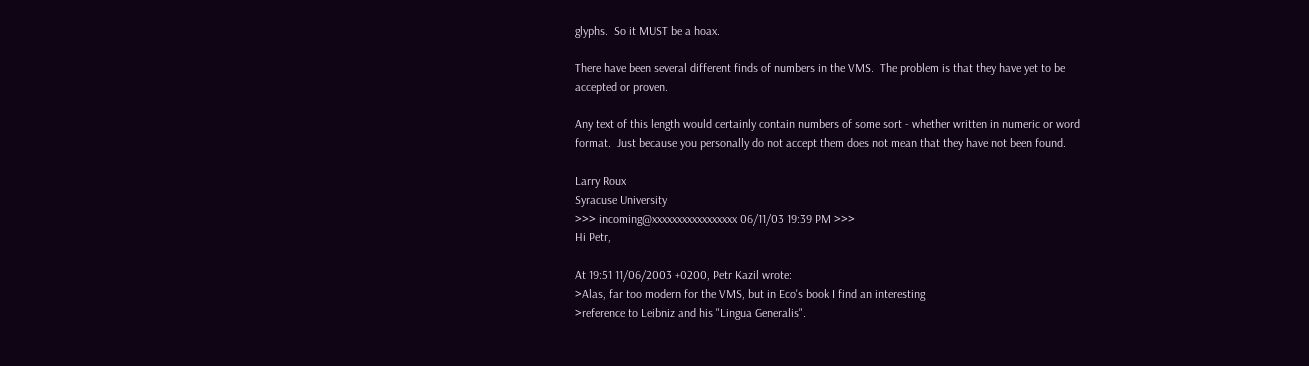glyphs.  So it MUST be a hoax.

There have been several different finds of numbers in the VMS.  The problem is that they have yet to be accepted or proven.

Any text of this length would certainly contain numbers of some sort - whether written in numeric or word format.  Just because you personally do not accept them does not mean that they have not been found.

Larry Roux
Syracuse University
>>> incoming@xxxxxxxxxxxxxxxxx 06/11/03 19:39 PM >>>
Hi Petr,

At 19:51 11/06/2003 +0200, Petr Kazil wrote:
>Alas, far too modern for the VMS, but in Eco's book I find an interesting
>reference to Leibniz and his "Lingua Generalis".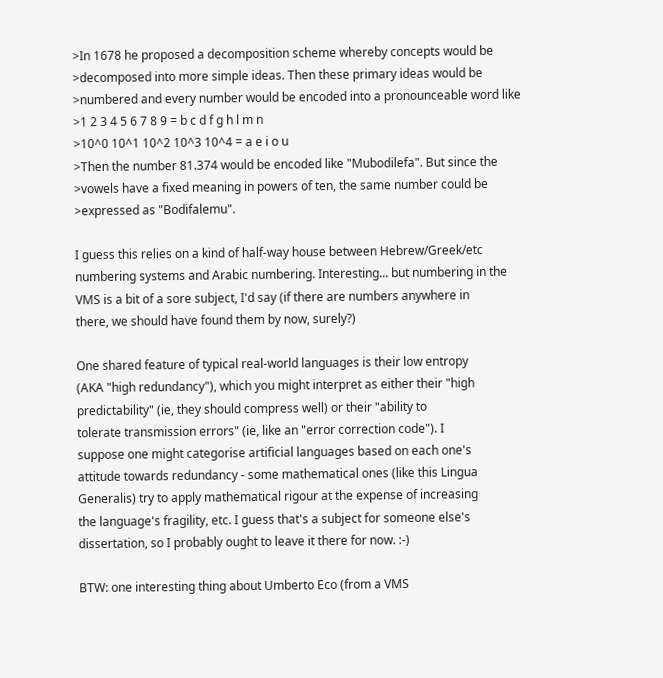>In 1678 he proposed a decomposition scheme whereby concepts would be
>decomposed into more simple ideas. Then these primary ideas would be
>numbered and every number would be encoded into a pronounceable word like
>1 2 3 4 5 6 7 8 9 = b c d f g h l m n
>10^0 10^1 10^2 10^3 10^4 = a e i o u
>Then the number 81.374 would be encoded like "Mubodilefa". But since the
>vowels have a fixed meaning in powers of ten, the same number could be
>expressed as "Bodifalemu".

I guess this relies on a kind of half-way house between Hebrew/Greek/etc
numbering systems and Arabic numbering. Interesting... but numbering in the
VMS is a bit of a sore subject, I'd say (if there are numbers anywhere in
there, we should have found them by now, surely?)

One shared feature of typical real-world languages is their low entropy
(AKA "high redundancy"), which you might interpret as either their "high
predictability" (ie, they should compress well) or their "ability to
tolerate transmission errors" (ie, like an "error correction code"). I
suppose one might categorise artificial languages based on each one's
attitude towards redundancy - some mathematical ones (like this Lingua
Generalis) try to apply mathematical rigour at the expense of increasing
the language's fragility, etc. I guess that's a subject for someone else's
dissertation, so I probably ought to leave it there for now. :-)

BTW: one interesting thing about Umberto Eco (from a VMS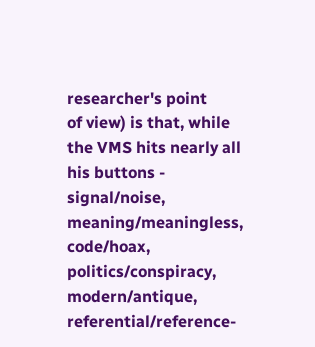researcher's point
of view) is that, while the VMS hits nearly all his buttons - signal/noise,
meaning/meaningless, code/hoax, politics/conspiracy, modern/antique,
referential/reference-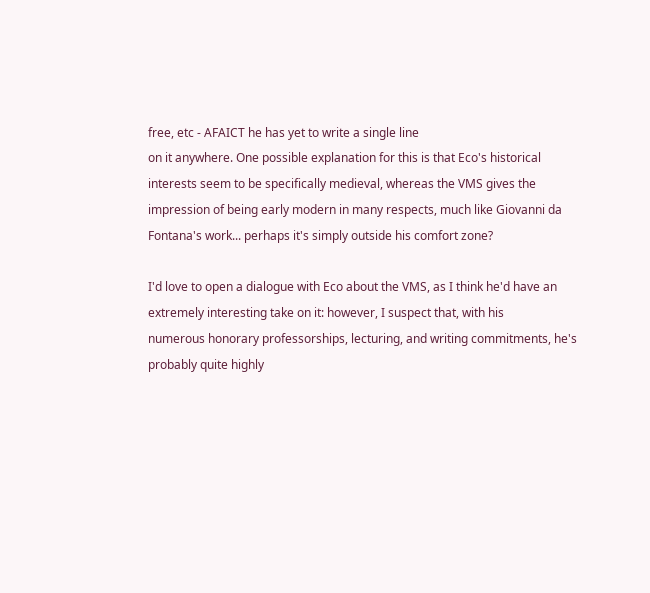free, etc - AFAICT he has yet to write a single line
on it anywhere. One possible explanation for this is that Eco's historical
interests seem to be specifically medieval, whereas the VMS gives the
impression of being early modern in many respects, much like Giovanni da
Fontana's work... perhaps it's simply outside his comfort zone?

I'd love to open a dialogue with Eco about the VMS, as I think he'd have an
extremely interesting take on it: however, I suspect that, with his
numerous honorary professorships, lecturing, and writing commitments, he's
probably quite highly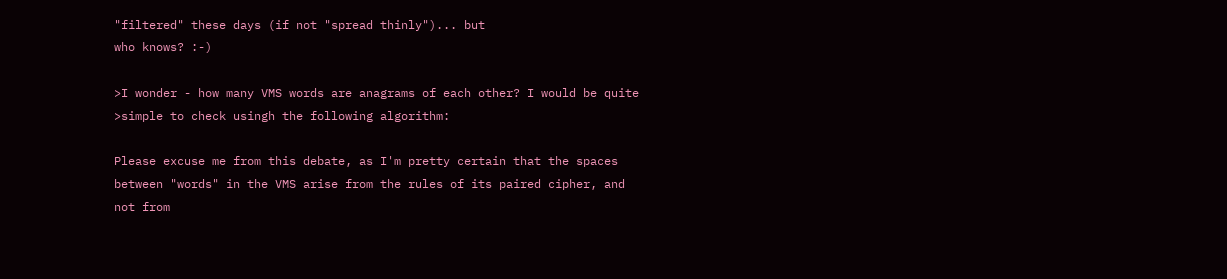"filtered" these days (if not "spread thinly")... but
who knows? :-)

>I wonder - how many VMS words are anagrams of each other? I would be quite
>simple to check usingh the following algorithm:

Please excuse me from this debate, as I'm pretty certain that the spaces
between "words" in the VMS arise from the rules of its paired cipher, and
not from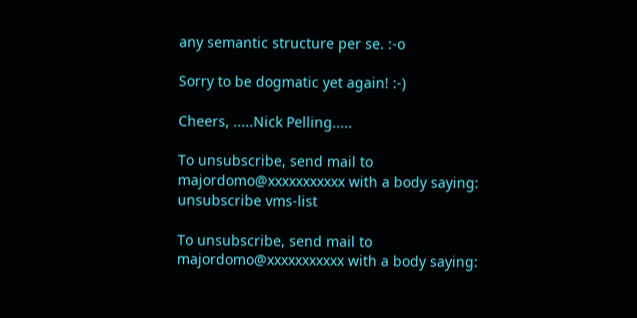any semantic structure per se. :-o

Sorry to be dogmatic yet again! :-)

Cheers, .....Nick Pelling.....

To unsubscribe, send mail to majordomo@xxxxxxxxxxx with a body saying:
unsubscribe vms-list

To unsubscribe, send mail to majordomo@xxxxxxxxxxx with a body saying: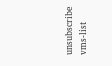unsubscribe vms-list